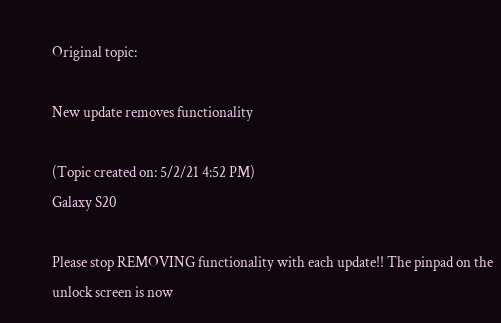Original topic:

New update removes functionality

(Topic created on: 5/2/21 4:52 PM)
Galaxy S20

Please stop REMOVING functionality with each update!! The pinpad on the unlock screen is now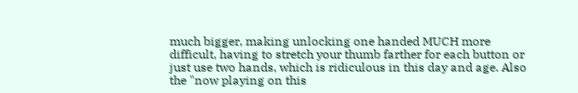much bigger, making unlocking one handed MUCH more difficult, having to stretch your thumb farther for each button or just use two hands, which is ridiculous in this day and age. Also the "now playing on this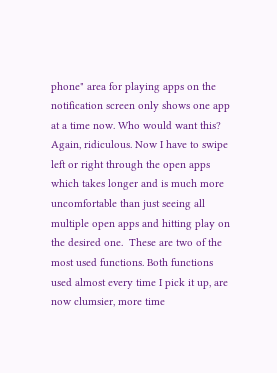phone" area for playing apps on the notification screen only shows one app at a time now. Who would want this? Again, ridiculous. Now I have to swipe left or right through the open apps which takes longer and is much more uncomfortable than just seeing all multiple open apps and hitting play on the desired one.  These are two of the most used functions. Both functions used almost every time I pick it up, are now clumsier, more time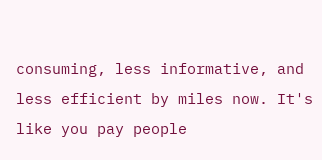consuming, less informative, and less efficient by miles now. It's like you pay people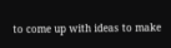to come up with ideas to make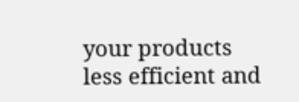your products less efficient and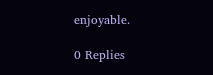enjoyable.

0 Replies